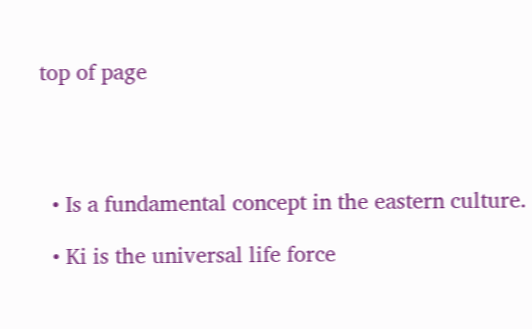top of page




  • Is a fundamental concept in the eastern culture.

  • Ki is the universal life force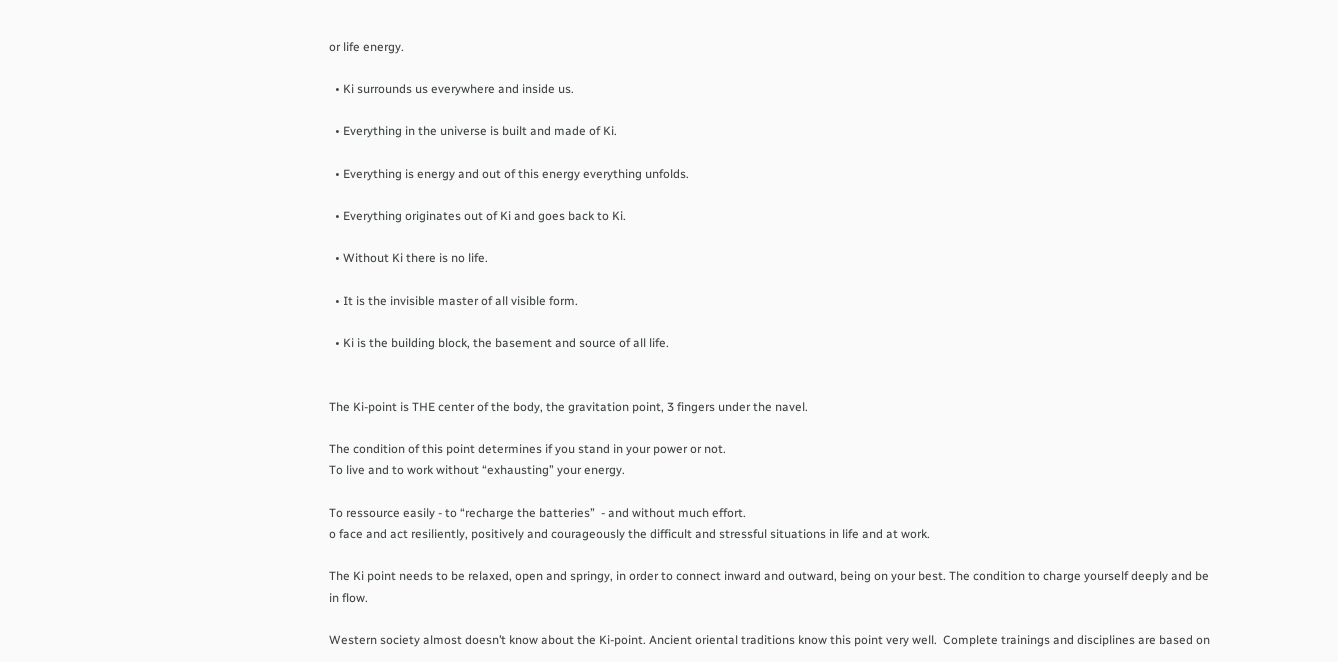or life energy.

  • Ki surrounds us everywhere and inside us.

  • Everything in the universe is built and made of Ki.

  • Everything is energy and out of this energy everything unfolds.

  • Everything originates out of Ki and goes back to Ki.

  • Without Ki there is no life.

  • It is the invisible master of all visible form.

  • Ki is the building block, the basement and source of all life.


The Ki-point is THE center of the body, the gravitation point, 3 fingers under the navel.

The condition of this point determines if you stand in your power or not.
To live and to work without “exhausting” your energy.

To ressource easily - to “recharge the batteries”  - and without much effort.
o face and act resiliently, positively and courageously the difficult and stressful situations in life and at work.

The Ki point needs to be relaxed, open and springy, in order to connect inward and outward, being on your best. The condition to charge yourself deeply and be in flow.

Western society almost doesn’t know about the Ki-point. Ancient oriental traditions know this point very well.  Complete trainings and disciplines are based on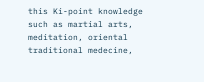this Ki-point knowledge such as martial arts, meditation, oriental traditional medecine,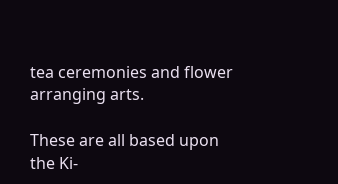tea ceremonies and flower arranging arts.

These are all based upon the Ki-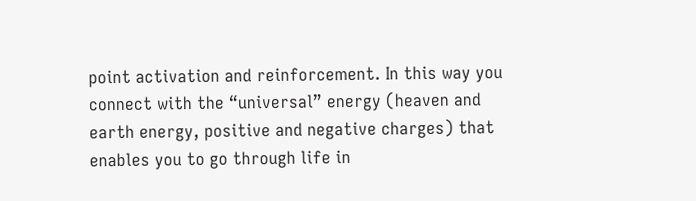point activation and reinforcement. In this way you connect with the “universal” energy (heaven and earth energy, positive and negative charges) that enables you to go through life in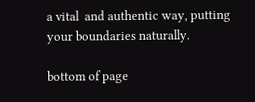a vital  and authentic way, putting your boundaries naturally.

bottom of page